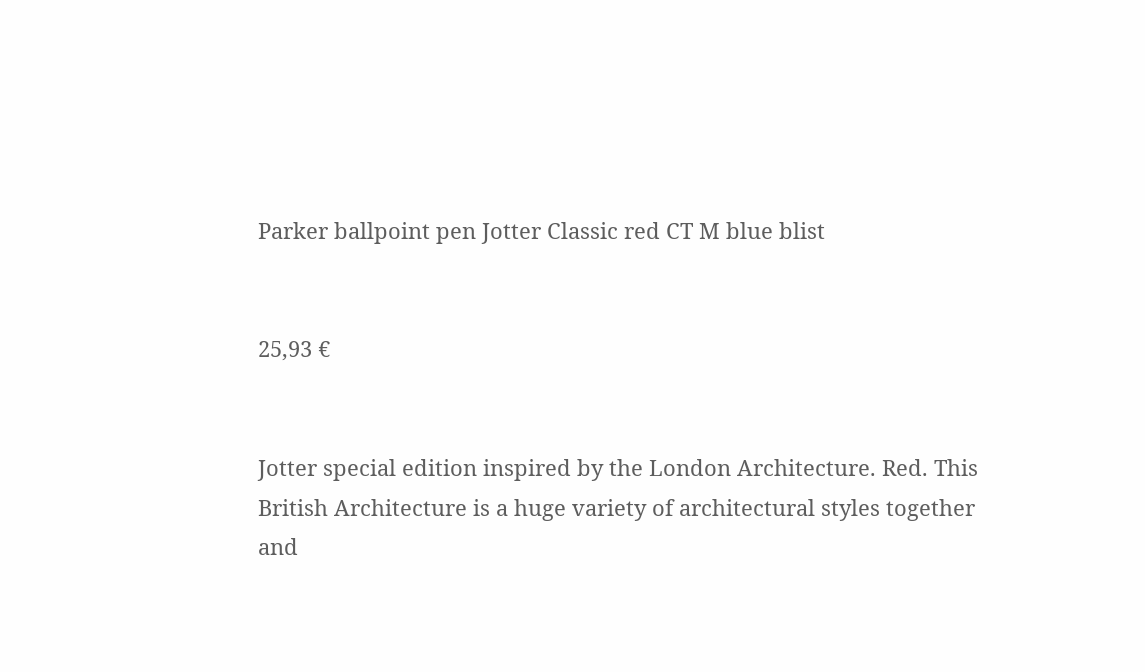Parker ballpoint pen Jotter Classic red CT M blue blist


25,93 €


Jotter special edition inspired by the London Architecture. Red. This British Architecture is a huge variety of architectural styles together and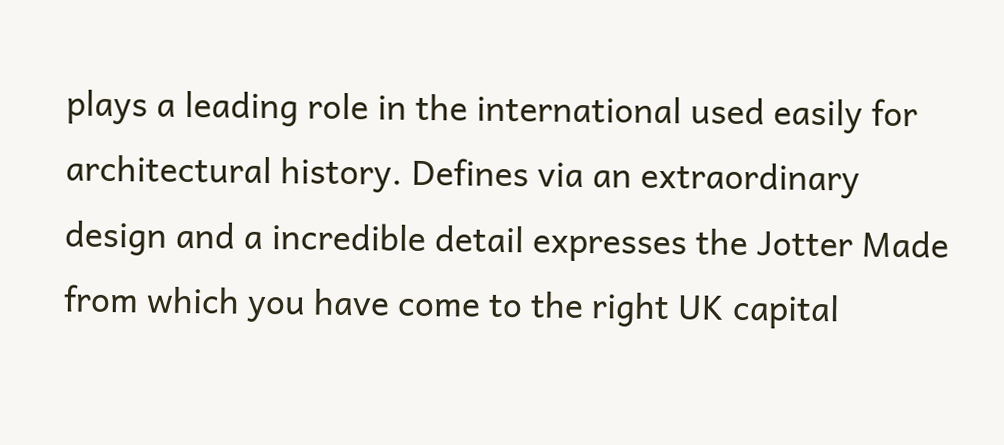plays a leading role in the international used easily for architectural history. Defines via an extraordinary design and a incredible detail expresses the Jotter Made from which you have come to the right UK capital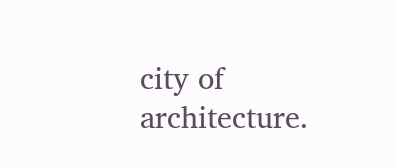city of architecture.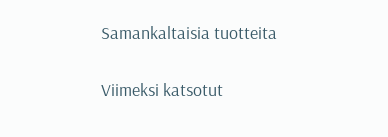Samankaltaisia tuotteita

Viimeksi katsotut